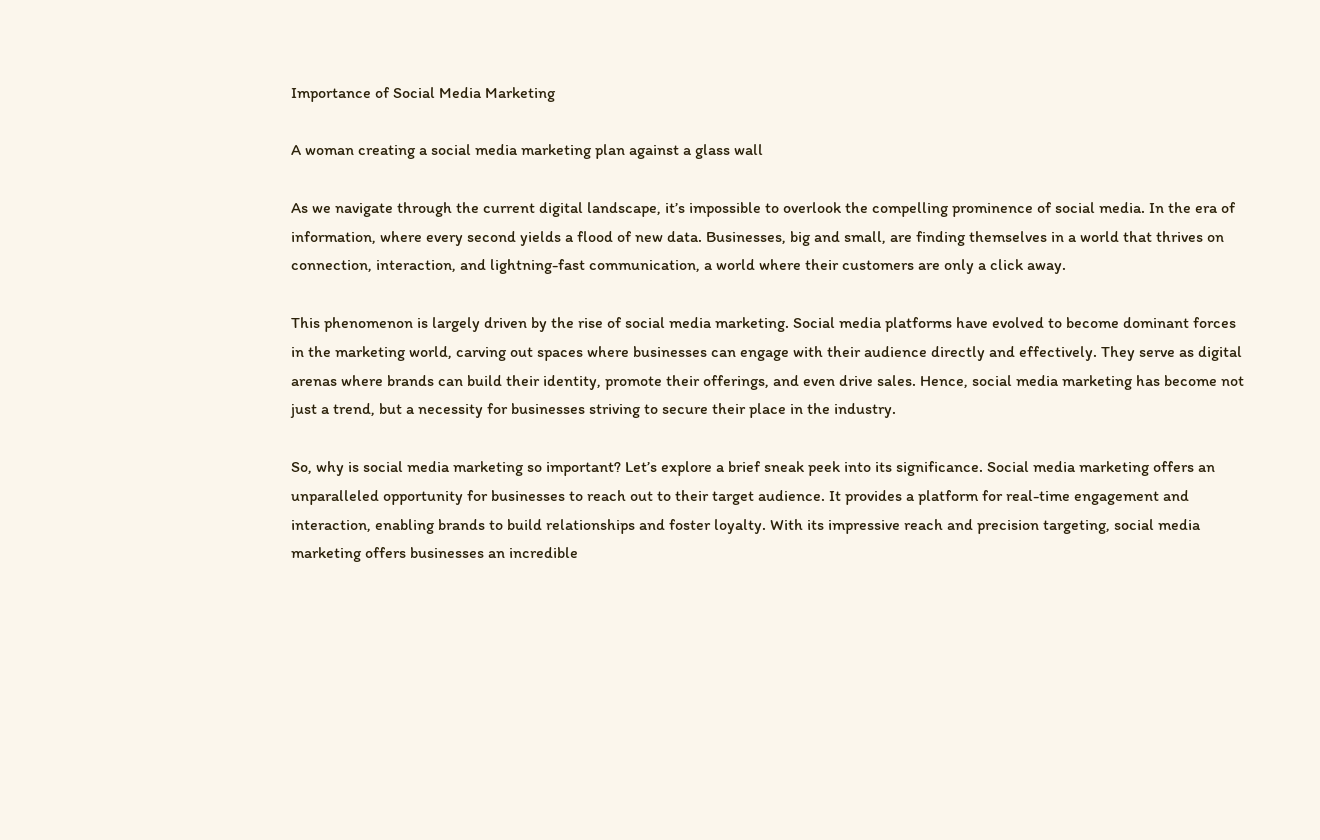Importance of Social Media Marketing

A woman creating a social media marketing plan against a glass wall

As we navigate through the current digital landscape, it’s impossible to overlook the compelling prominence of social media. In the era of information, where every second yields a flood of new data. Businesses, big and small, are finding themselves in a world that thrives on connection, interaction, and lightning-fast communication, a world where their customers are only a click away.

This phenomenon is largely driven by the rise of social media marketing. Social media platforms have evolved to become dominant forces in the marketing world, carving out spaces where businesses can engage with their audience directly and effectively. They serve as digital arenas where brands can build their identity, promote their offerings, and even drive sales. Hence, social media marketing has become not just a trend, but a necessity for businesses striving to secure their place in the industry.

So, why is social media marketing so important? Let’s explore a brief sneak peek into its significance. Social media marketing offers an unparalleled opportunity for businesses to reach out to their target audience. It provides a platform for real-time engagement and interaction, enabling brands to build relationships and foster loyalty. With its impressive reach and precision targeting, social media marketing offers businesses an incredible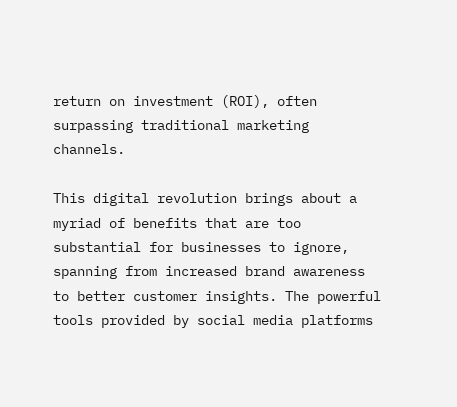return on investment (ROI), often surpassing traditional marketing channels.

This digital revolution brings about a myriad of benefits that are too substantial for businesses to ignore, spanning from increased brand awareness to better customer insights. The powerful tools provided by social media platforms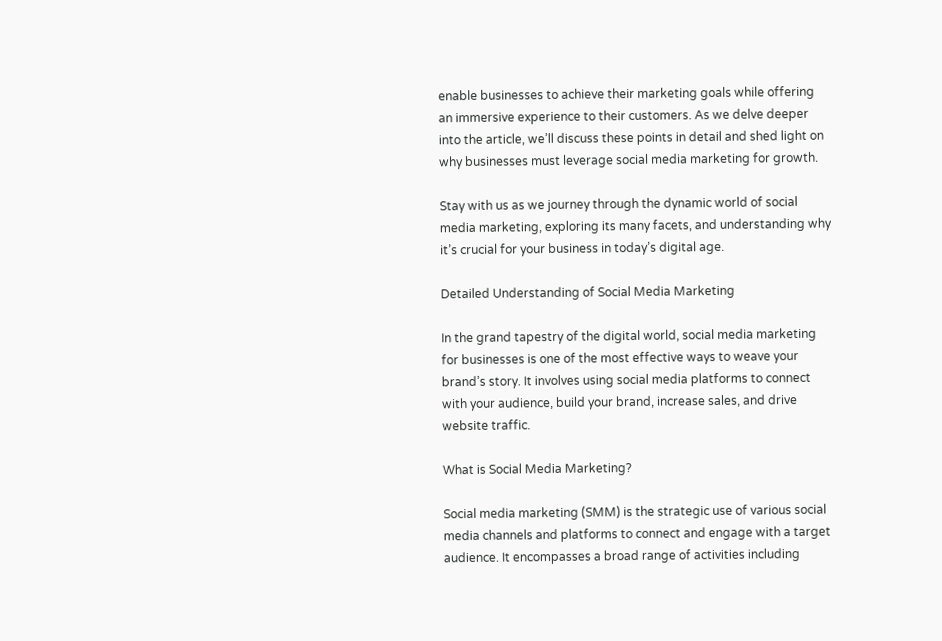enable businesses to achieve their marketing goals while offering an immersive experience to their customers. As we delve deeper into the article, we’ll discuss these points in detail and shed light on why businesses must leverage social media marketing for growth.

Stay with us as we journey through the dynamic world of social media marketing, exploring its many facets, and understanding why it’s crucial for your business in today’s digital age.

Detailed Understanding of Social Media Marketing

In the grand tapestry of the digital world, social media marketing for businesses is one of the most effective ways to weave your brand’s story. It involves using social media platforms to connect with your audience, build your brand, increase sales, and drive website traffic.

What is Social Media Marketing?

Social media marketing (SMM) is the strategic use of various social media channels and platforms to connect and engage with a target audience. It encompasses a broad range of activities including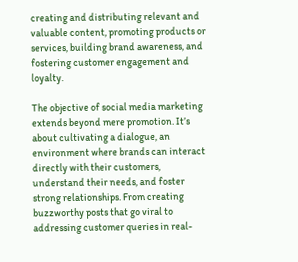creating and distributing relevant and valuable content, promoting products or services, building brand awareness, and fostering customer engagement and loyalty.

The objective of social media marketing extends beyond mere promotion. It’s about cultivating a dialogue, an environment where brands can interact directly with their customers, understand their needs, and foster strong relationships. From creating buzzworthy posts that go viral to addressing customer queries in real-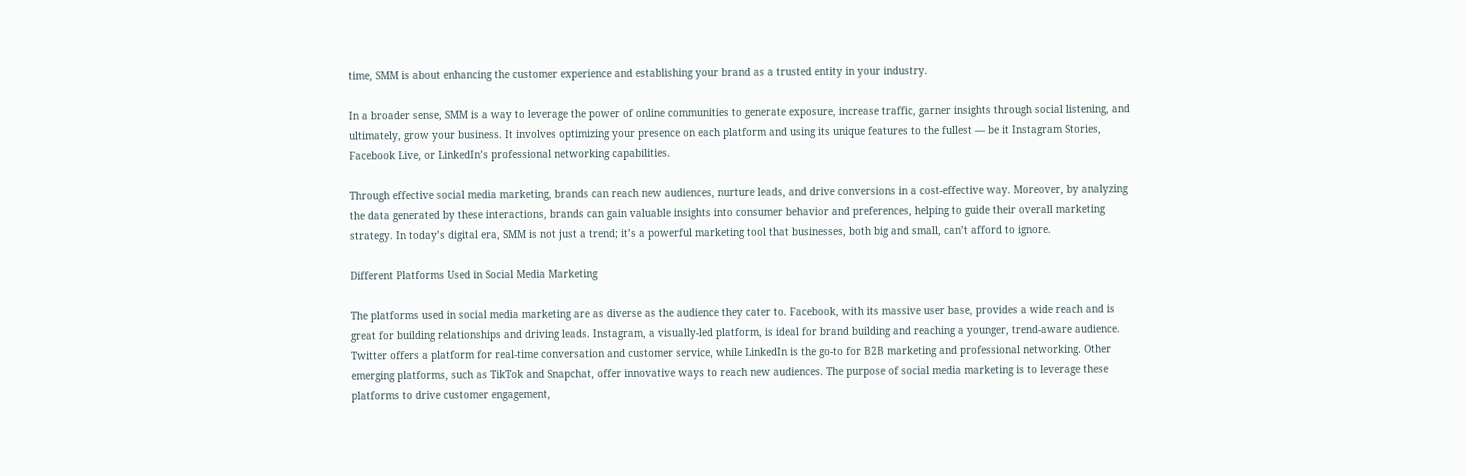time, SMM is about enhancing the customer experience and establishing your brand as a trusted entity in your industry.

In a broader sense, SMM is a way to leverage the power of online communities to generate exposure, increase traffic, garner insights through social listening, and ultimately, grow your business. It involves optimizing your presence on each platform and using its unique features to the fullest — be it Instagram Stories, Facebook Live, or LinkedIn’s professional networking capabilities.

Through effective social media marketing, brands can reach new audiences, nurture leads, and drive conversions in a cost-effective way. Moreover, by analyzing the data generated by these interactions, brands can gain valuable insights into consumer behavior and preferences, helping to guide their overall marketing strategy. In today’s digital era, SMM is not just a trend; it’s a powerful marketing tool that businesses, both big and small, can’t afford to ignore.

Different Platforms Used in Social Media Marketing

The platforms used in social media marketing are as diverse as the audience they cater to. Facebook, with its massive user base, provides a wide reach and is great for building relationships and driving leads. Instagram, a visually-led platform, is ideal for brand building and reaching a younger, trend-aware audience. Twitter offers a platform for real-time conversation and customer service, while LinkedIn is the go-to for B2B marketing and professional networking. Other emerging platforms, such as TikTok and Snapchat, offer innovative ways to reach new audiences. The purpose of social media marketing is to leverage these platforms to drive customer engagement,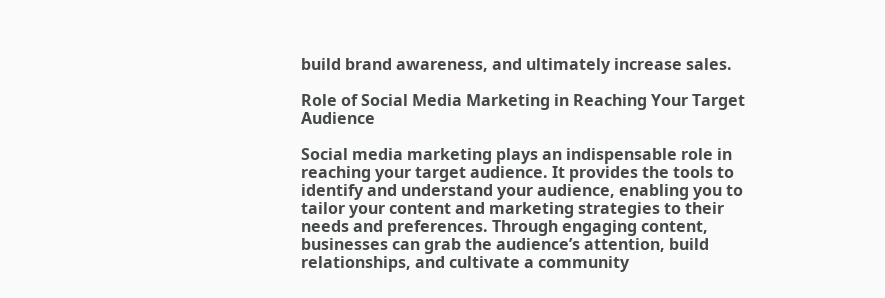build brand awareness, and ultimately increase sales.

Role of Social Media Marketing in Reaching Your Target Audience

Social media marketing plays an indispensable role in reaching your target audience. It provides the tools to identify and understand your audience, enabling you to tailor your content and marketing strategies to their needs and preferences. Through engaging content, businesses can grab the audience’s attention, build relationships, and cultivate a community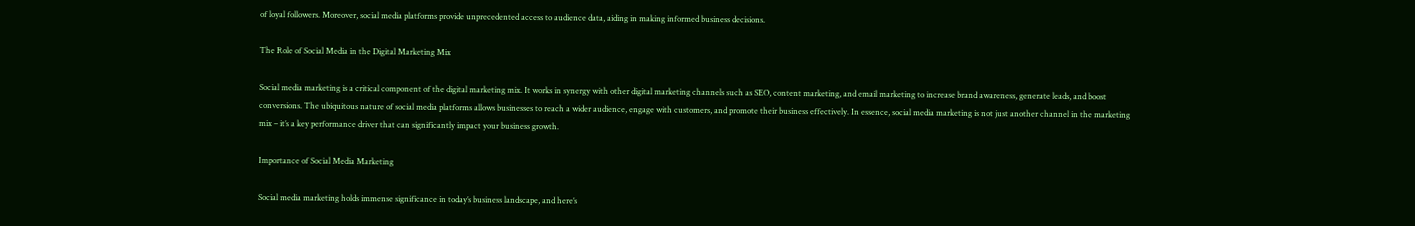of loyal followers. Moreover, social media platforms provide unprecedented access to audience data, aiding in making informed business decisions.

The Role of Social Media in the Digital Marketing Mix

Social media marketing is a critical component of the digital marketing mix. It works in synergy with other digital marketing channels such as SEO, content marketing, and email marketing to increase brand awareness, generate leads, and boost conversions. The ubiquitous nature of social media platforms allows businesses to reach a wider audience, engage with customers, and promote their business effectively. In essence, social media marketing is not just another channel in the marketing mix – it’s a key performance driver that can significantly impact your business growth.

Importance of Social Media Marketing

Social media marketing holds immense significance in today’s business landscape, and here’s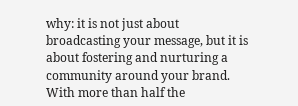why: it is not just about broadcasting your message, but it is about fostering and nurturing a community around your brand. With more than half the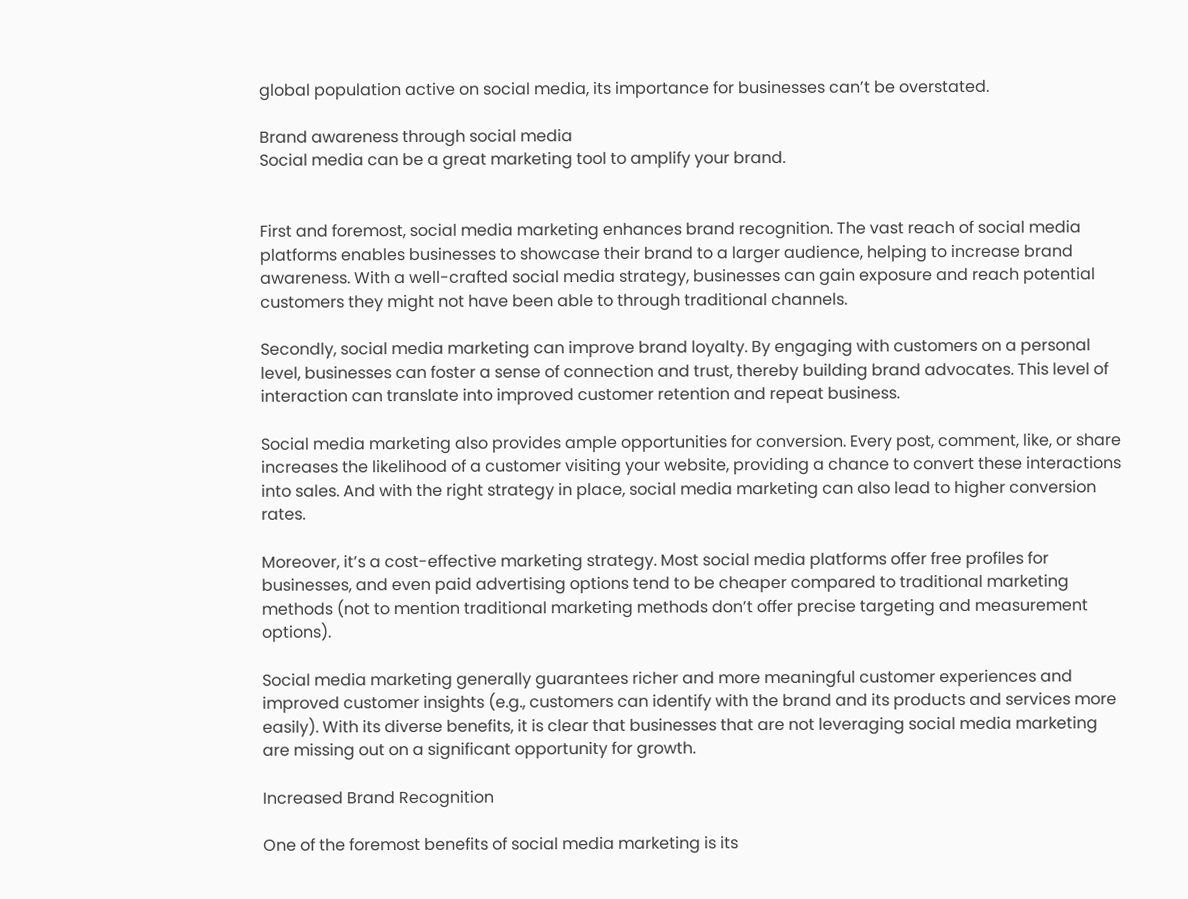global population active on social media, its importance for businesses can’t be overstated.

Brand awareness through social media
Social media can be a great marketing tool to amplify your brand.


First and foremost, social media marketing enhances brand recognition. The vast reach of social media platforms enables businesses to showcase their brand to a larger audience, helping to increase brand awareness. With a well-crafted social media strategy, businesses can gain exposure and reach potential customers they might not have been able to through traditional channels.

Secondly, social media marketing can improve brand loyalty. By engaging with customers on a personal level, businesses can foster a sense of connection and trust, thereby building brand advocates. This level of interaction can translate into improved customer retention and repeat business.

Social media marketing also provides ample opportunities for conversion. Every post, comment, like, or share increases the likelihood of a customer visiting your website, providing a chance to convert these interactions into sales. And with the right strategy in place, social media marketing can also lead to higher conversion rates.

Moreover, it’s a cost-effective marketing strategy. Most social media platforms offer free profiles for businesses, and even paid advertising options tend to be cheaper compared to traditional marketing methods (not to mention traditional marketing methods don’t offer precise targeting and measurement options).

Social media marketing generally guarantees richer and more meaningful customer experiences and improved customer insights (e.g., customers can identify with the brand and its products and services more easily). With its diverse benefits, it is clear that businesses that are not leveraging social media marketing are missing out on a significant opportunity for growth.

Increased Brand Recognition

One of the foremost benefits of social media marketing is its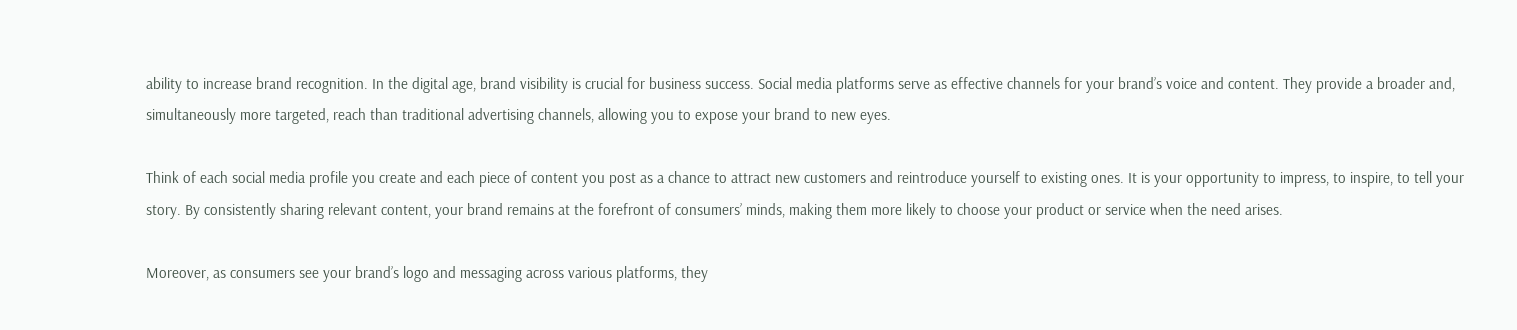ability to increase brand recognition. In the digital age, brand visibility is crucial for business success. Social media platforms serve as effective channels for your brand’s voice and content. They provide a broader and, simultaneously more targeted, reach than traditional advertising channels, allowing you to expose your brand to new eyes.

Think of each social media profile you create and each piece of content you post as a chance to attract new customers and reintroduce yourself to existing ones. It is your opportunity to impress, to inspire, to tell your story. By consistently sharing relevant content, your brand remains at the forefront of consumers’ minds, making them more likely to choose your product or service when the need arises.

Moreover, as consumers see your brand’s logo and messaging across various platforms, they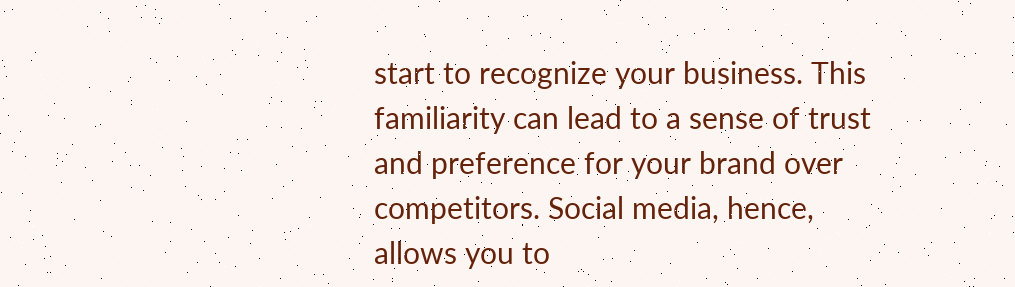start to recognize your business. This familiarity can lead to a sense of trust and preference for your brand over competitors. Social media, hence, allows you to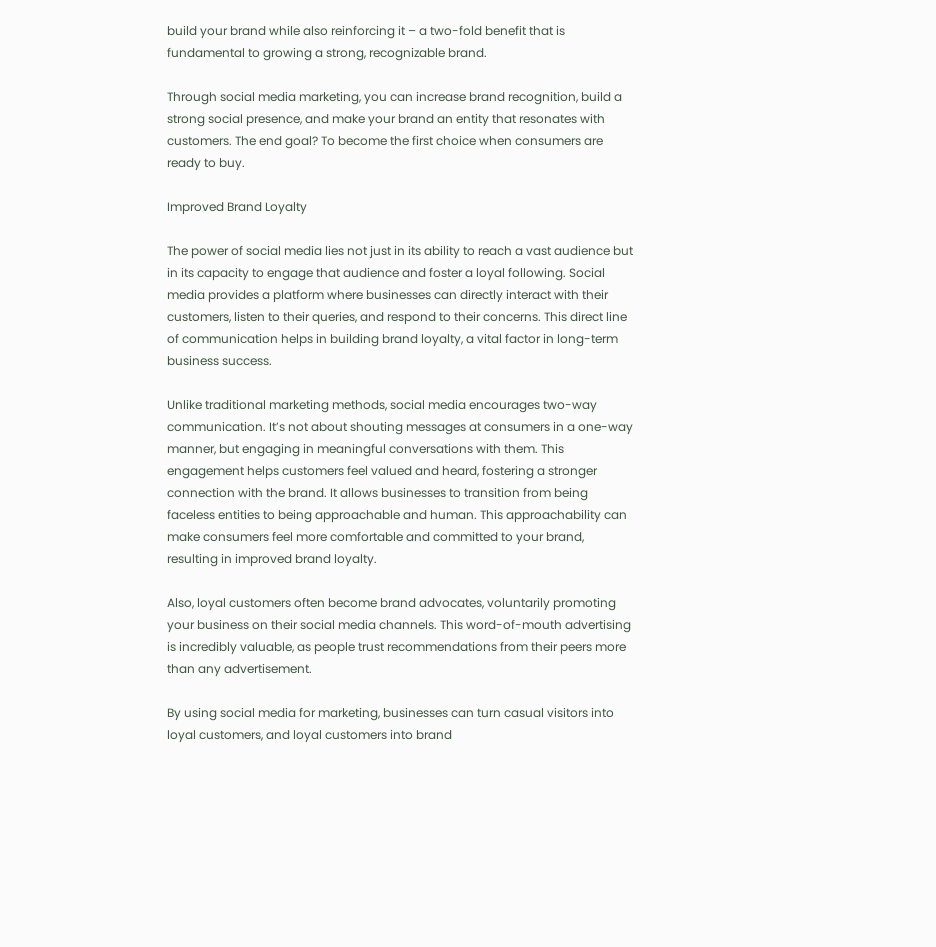build your brand while also reinforcing it – a two-fold benefit that is fundamental to growing a strong, recognizable brand.

Through social media marketing, you can increase brand recognition, build a strong social presence, and make your brand an entity that resonates with customers. The end goal? To become the first choice when consumers are ready to buy.

Improved Brand Loyalty

The power of social media lies not just in its ability to reach a vast audience but in its capacity to engage that audience and foster a loyal following. Social media provides a platform where businesses can directly interact with their customers, listen to their queries, and respond to their concerns. This direct line of communication helps in building brand loyalty, a vital factor in long-term business success.

Unlike traditional marketing methods, social media encourages two-way communication. It’s not about shouting messages at consumers in a one-way manner, but engaging in meaningful conversations with them. This engagement helps customers feel valued and heard, fostering a stronger connection with the brand. It allows businesses to transition from being faceless entities to being approachable and human. This approachability can make consumers feel more comfortable and committed to your brand, resulting in improved brand loyalty.

Also, loyal customers often become brand advocates, voluntarily promoting your business on their social media channels. This word-of-mouth advertising is incredibly valuable, as people trust recommendations from their peers more than any advertisement.

By using social media for marketing, businesses can turn casual visitors into loyal customers, and loyal customers into brand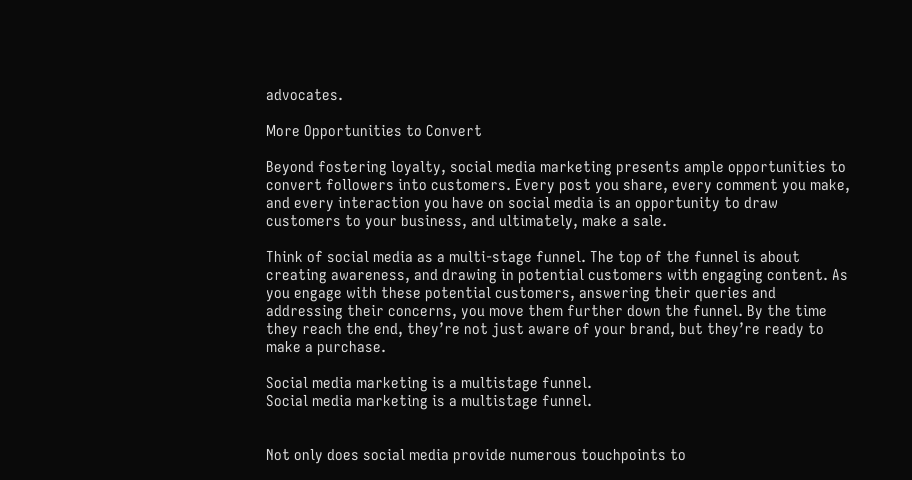advocates.

More Opportunities to Convert

Beyond fostering loyalty, social media marketing presents ample opportunities to convert followers into customers. Every post you share, every comment you make, and every interaction you have on social media is an opportunity to draw customers to your business, and ultimately, make a sale.

Think of social media as a multi-stage funnel. The top of the funnel is about creating awareness, and drawing in potential customers with engaging content. As you engage with these potential customers, answering their queries and addressing their concerns, you move them further down the funnel. By the time they reach the end, they’re not just aware of your brand, but they’re ready to make a purchase.

Social media marketing is a multistage funnel.
Social media marketing is a multistage funnel.


Not only does social media provide numerous touchpoints to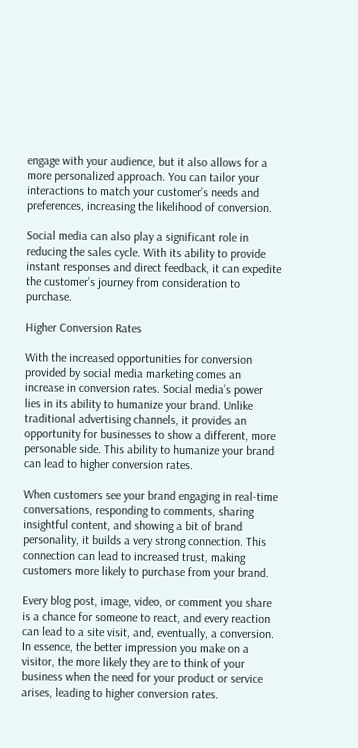engage with your audience, but it also allows for a more personalized approach. You can tailor your interactions to match your customer’s needs and preferences, increasing the likelihood of conversion.

Social media can also play a significant role in reducing the sales cycle. With its ability to provide instant responses and direct feedback, it can expedite the customer’s journey from consideration to purchase.

Higher Conversion Rates

With the increased opportunities for conversion provided by social media marketing comes an increase in conversion rates. Social media’s power lies in its ability to humanize your brand. Unlike traditional advertising channels, it provides an opportunity for businesses to show a different, more personable side. This ability to humanize your brand can lead to higher conversion rates.

When customers see your brand engaging in real-time conversations, responding to comments, sharing insightful content, and showing a bit of brand personality, it builds a very strong connection. This connection can lead to increased trust, making customers more likely to purchase from your brand.

Every blog post, image, video, or comment you share is a chance for someone to react, and every reaction can lead to a site visit, and, eventually, a conversion. In essence, the better impression you make on a visitor, the more likely they are to think of your business when the need for your product or service arises, leading to higher conversion rates.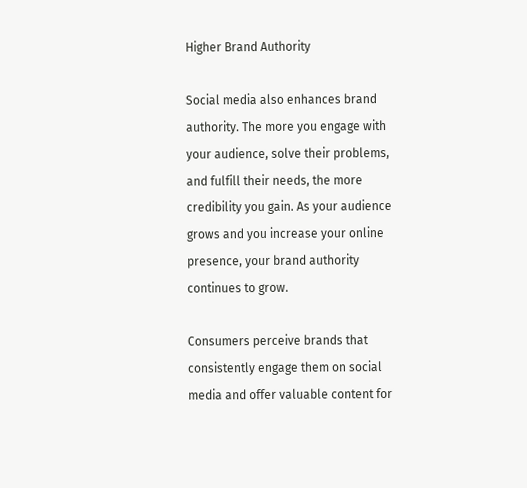Higher Brand Authority

Social media also enhances brand authority. The more you engage with your audience, solve their problems, and fulfill their needs, the more credibility you gain. As your audience grows and you increase your online presence, your brand authority continues to grow.

Consumers perceive brands that consistently engage them on social media and offer valuable content for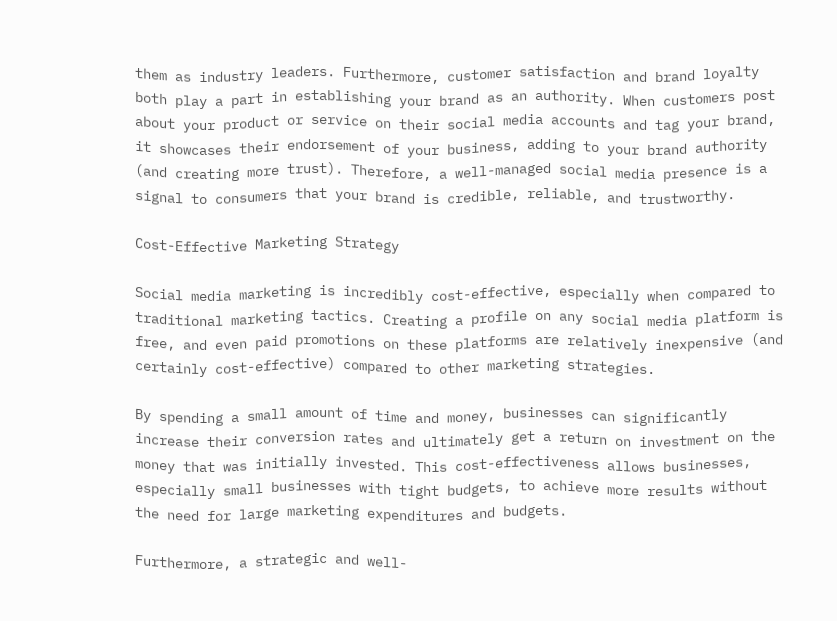them as industry leaders. Furthermore, customer satisfaction and brand loyalty both play a part in establishing your brand as an authority. When customers post about your product or service on their social media accounts and tag your brand, it showcases their endorsement of your business, adding to your brand authority (and creating more trust). Therefore, a well-managed social media presence is a signal to consumers that your brand is credible, reliable, and trustworthy.

Cost-Effective Marketing Strategy

Social media marketing is incredibly cost-effective, especially when compared to traditional marketing tactics. Creating a profile on any social media platform is free, and even paid promotions on these platforms are relatively inexpensive (and certainly cost-effective) compared to other marketing strategies.

By spending a small amount of time and money, businesses can significantly increase their conversion rates and ultimately get a return on investment on the money that was initially invested. This cost-effectiveness allows businesses, especially small businesses with tight budgets, to achieve more results without the need for large marketing expenditures and budgets.

Furthermore, a strategic and well-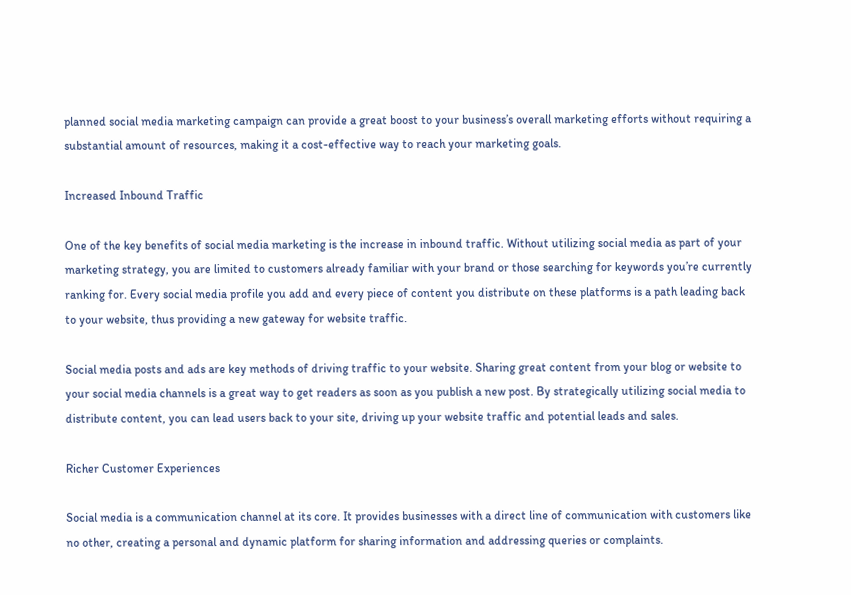planned social media marketing campaign can provide a great boost to your business’s overall marketing efforts without requiring a substantial amount of resources, making it a cost-effective way to reach your marketing goals.

Increased Inbound Traffic

One of the key benefits of social media marketing is the increase in inbound traffic. Without utilizing social media as part of your marketing strategy, you are limited to customers already familiar with your brand or those searching for keywords you’re currently ranking for. Every social media profile you add and every piece of content you distribute on these platforms is a path leading back to your website, thus providing a new gateway for website traffic.

Social media posts and ads are key methods of driving traffic to your website. Sharing great content from your blog or website to your social media channels is a great way to get readers as soon as you publish a new post. By strategically utilizing social media to distribute content, you can lead users back to your site, driving up your website traffic and potential leads and sales.

Richer Customer Experiences

Social media is a communication channel at its core. It provides businesses with a direct line of communication with customers like no other, creating a personal and dynamic platform for sharing information and addressing queries or complaints.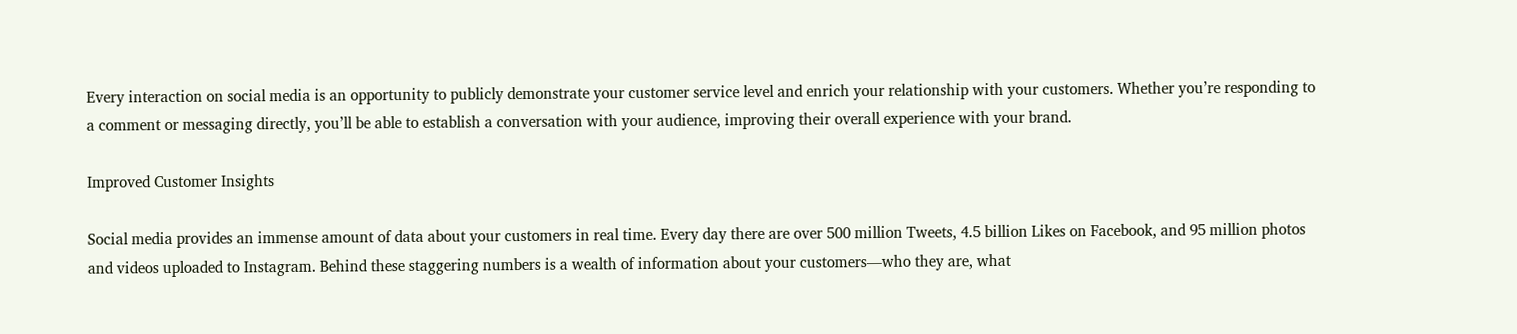Every interaction on social media is an opportunity to publicly demonstrate your customer service level and enrich your relationship with your customers. Whether you’re responding to a comment or messaging directly, you’ll be able to establish a conversation with your audience, improving their overall experience with your brand.

Improved Customer Insights

Social media provides an immense amount of data about your customers in real time. Every day there are over 500 million Tweets, 4.5 billion Likes on Facebook, and 95 million photos and videos uploaded to Instagram. Behind these staggering numbers is a wealth of information about your customers—who they are, what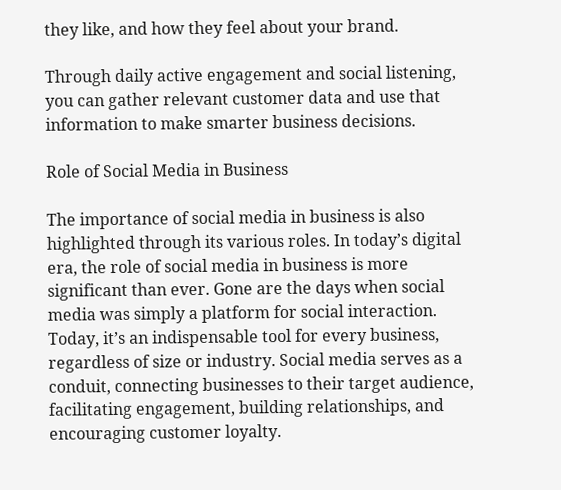they like, and how they feel about your brand.

Through daily active engagement and social listening, you can gather relevant customer data and use that information to make smarter business decisions.

Role of Social Media in Business

The importance of social media in business is also highlighted through its various roles. In today’s digital era, the role of social media in business is more significant than ever. Gone are the days when social media was simply a platform for social interaction. Today, it’s an indispensable tool for every business, regardless of size or industry. Social media serves as a conduit, connecting businesses to their target audience, facilitating engagement, building relationships, and encouraging customer loyalty.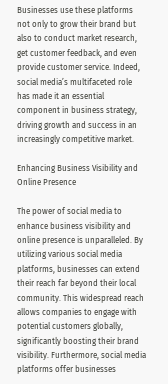Businesses use these platforms not only to grow their brand but also to conduct market research, get customer feedback, and even provide customer service. Indeed, social media’s multifaceted role has made it an essential component in business strategy, driving growth and success in an increasingly competitive market.

Enhancing Business Visibility and Online Presence

The power of social media to enhance business visibility and online presence is unparalleled. By utilizing various social media platforms, businesses can extend their reach far beyond their local community. This widespread reach allows companies to engage with potential customers globally, significantly boosting their brand visibility. Furthermore, social media platforms offer businesses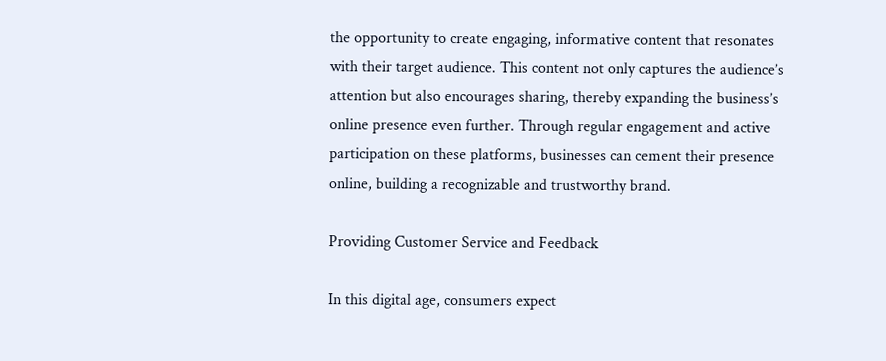the opportunity to create engaging, informative content that resonates with their target audience. This content not only captures the audience’s attention but also encourages sharing, thereby expanding the business’s online presence even further. Through regular engagement and active participation on these platforms, businesses can cement their presence online, building a recognizable and trustworthy brand.

Providing Customer Service and Feedback

In this digital age, consumers expect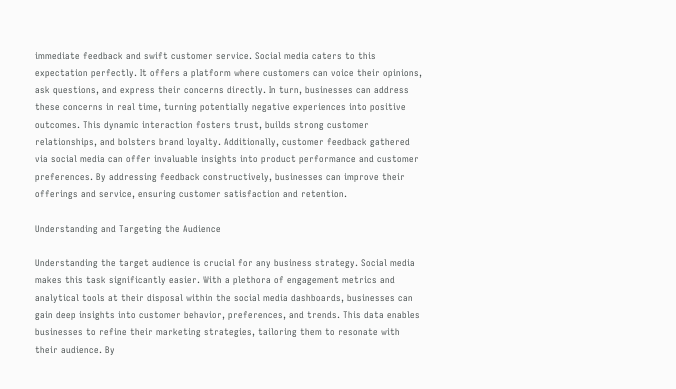immediate feedback and swift customer service. Social media caters to this expectation perfectly. It offers a platform where customers can voice their opinions, ask questions, and express their concerns directly. In turn, businesses can address these concerns in real time, turning potentially negative experiences into positive outcomes. This dynamic interaction fosters trust, builds strong customer relationships, and bolsters brand loyalty. Additionally, customer feedback gathered via social media can offer invaluable insights into product performance and customer preferences. By addressing feedback constructively, businesses can improve their offerings and service, ensuring customer satisfaction and retention.

Understanding and Targeting the Audience

Understanding the target audience is crucial for any business strategy. Social media makes this task significantly easier. With a plethora of engagement metrics and analytical tools at their disposal within the social media dashboards, businesses can gain deep insights into customer behavior, preferences, and trends. This data enables businesses to refine their marketing strategies, tailoring them to resonate with their audience. By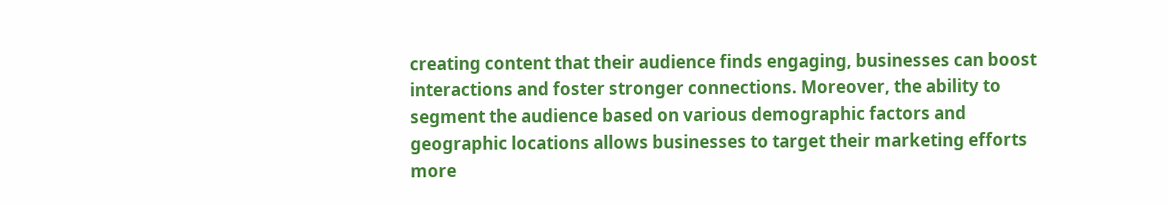creating content that their audience finds engaging, businesses can boost interactions and foster stronger connections. Moreover, the ability to segment the audience based on various demographic factors and geographic locations allows businesses to target their marketing efforts more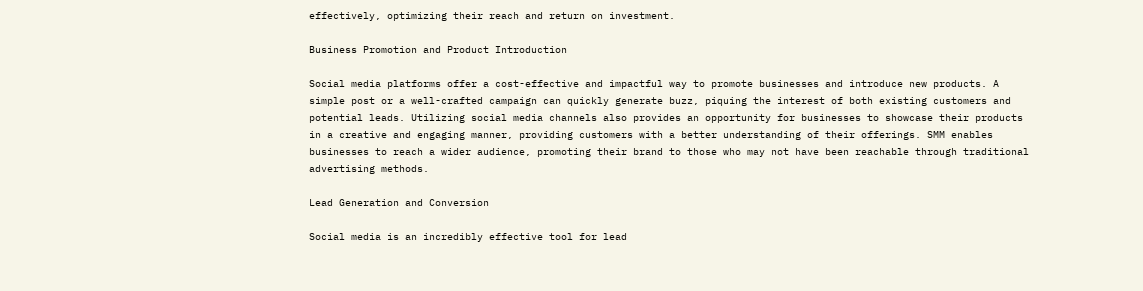effectively, optimizing their reach and return on investment.

Business Promotion and Product Introduction

Social media platforms offer a cost-effective and impactful way to promote businesses and introduce new products. A simple post or a well-crafted campaign can quickly generate buzz, piquing the interest of both existing customers and potential leads. Utilizing social media channels also provides an opportunity for businesses to showcase their products in a creative and engaging manner, providing customers with a better understanding of their offerings. SMM enables businesses to reach a wider audience, promoting their brand to those who may not have been reachable through traditional advertising methods.

Lead Generation and Conversion

Social media is an incredibly effective tool for lead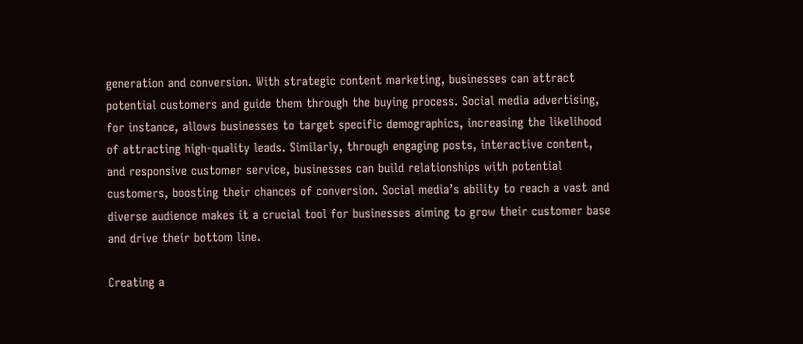generation and conversion. With strategic content marketing, businesses can attract potential customers and guide them through the buying process. Social media advertising, for instance, allows businesses to target specific demographics, increasing the likelihood of attracting high-quality leads. Similarly, through engaging posts, interactive content, and responsive customer service, businesses can build relationships with potential customers, boosting their chances of conversion. Social media’s ability to reach a vast and diverse audience makes it a crucial tool for businesses aiming to grow their customer base and drive their bottom line.

Creating a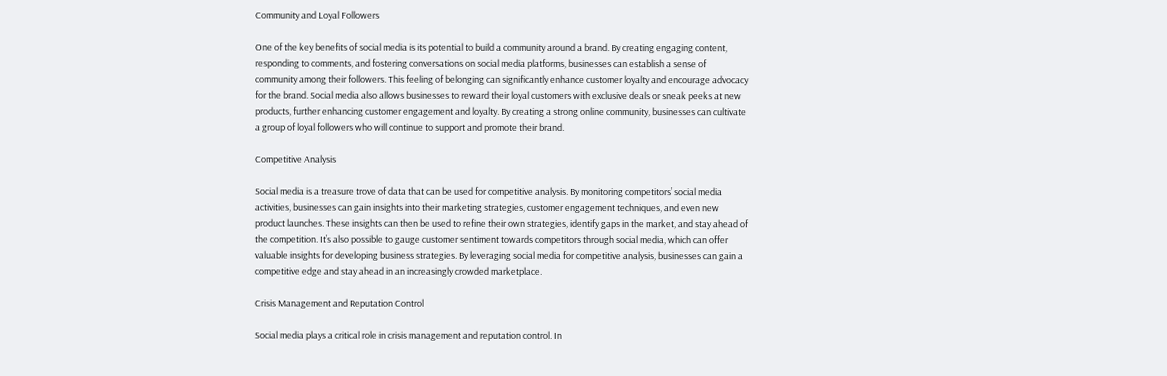Community and Loyal Followers

One of the key benefits of social media is its potential to build a community around a brand. By creating engaging content, responding to comments, and fostering conversations on social media platforms, businesses can establish a sense of community among their followers. This feeling of belonging can significantly enhance customer loyalty and encourage advocacy for the brand. Social media also allows businesses to reward their loyal customers with exclusive deals or sneak peeks at new products, further enhancing customer engagement and loyalty. By creating a strong online community, businesses can cultivate a group of loyal followers who will continue to support and promote their brand.

Competitive Analysis

Social media is a treasure trove of data that can be used for competitive analysis. By monitoring competitors’ social media activities, businesses can gain insights into their marketing strategies, customer engagement techniques, and even new product launches. These insights can then be used to refine their own strategies, identify gaps in the market, and stay ahead of the competition. It’s also possible to gauge customer sentiment towards competitors through social media, which can offer valuable insights for developing business strategies. By leveraging social media for competitive analysis, businesses can gain a competitive edge and stay ahead in an increasingly crowded marketplace.

Crisis Management and Reputation Control

Social media plays a critical role in crisis management and reputation control. In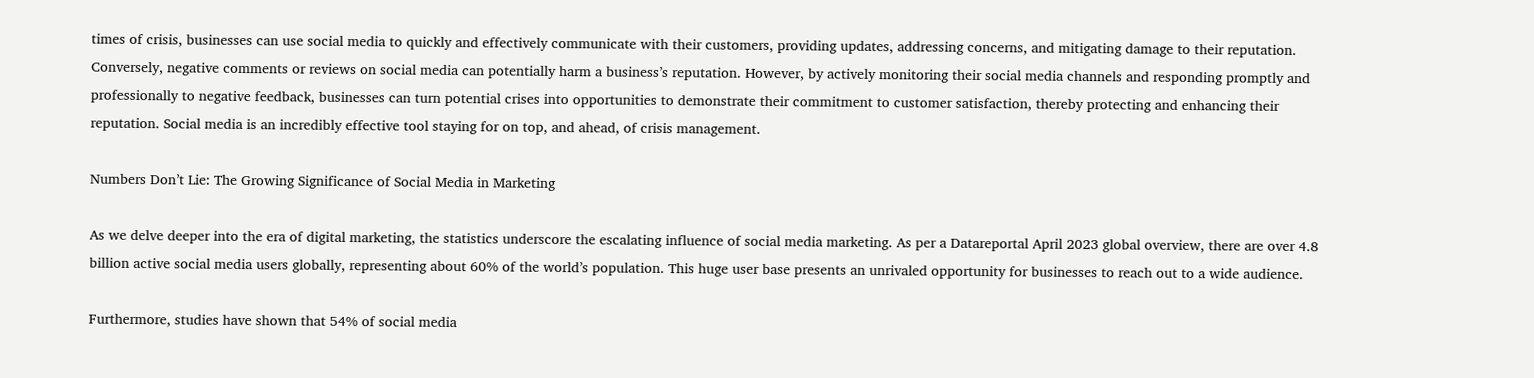times of crisis, businesses can use social media to quickly and effectively communicate with their customers, providing updates, addressing concerns, and mitigating damage to their reputation. Conversely, negative comments or reviews on social media can potentially harm a business’s reputation. However, by actively monitoring their social media channels and responding promptly and professionally to negative feedback, businesses can turn potential crises into opportunities to demonstrate their commitment to customer satisfaction, thereby protecting and enhancing their reputation. Social media is an incredibly effective tool staying for on top, and ahead, of crisis management.

Numbers Don’t Lie: The Growing Significance of Social Media in Marketing

As we delve deeper into the era of digital marketing, the statistics underscore the escalating influence of social media marketing. As per a Datareportal April 2023 global overview, there are over 4.8 billion active social media users globally, representing about 60% of the world’s population. This huge user base presents an unrivaled opportunity for businesses to reach out to a wide audience.

Furthermore, studies have shown that 54% of social media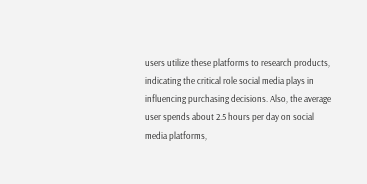users utilize these platforms to research products, indicating the critical role social media plays in influencing purchasing decisions. Also, the average user spends about 2.5 hours per day on social media platforms,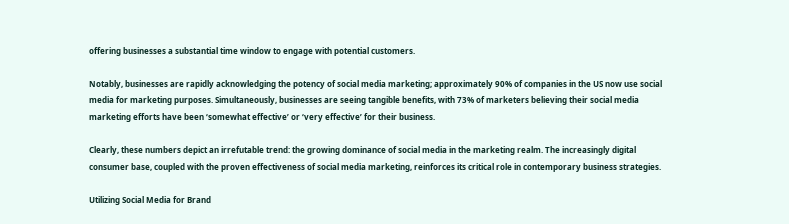offering businesses a substantial time window to engage with potential customers.

Notably, businesses are rapidly acknowledging the potency of social media marketing; approximately 90% of companies in the US now use social media for marketing purposes. Simultaneously, businesses are seeing tangible benefits, with 73% of marketers believing their social media marketing efforts have been ‘somewhat effective’ or ‘very effective’ for their business.

Clearly, these numbers depict an irrefutable trend: the growing dominance of social media in the marketing realm. The increasingly digital consumer base, coupled with the proven effectiveness of social media marketing, reinforces its critical role in contemporary business strategies.

Utilizing Social Media for Brand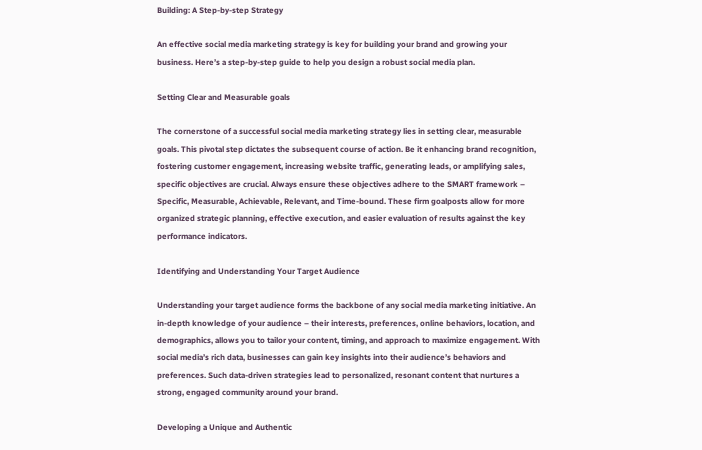Building: A Step-by-step Strategy

An effective social media marketing strategy is key for building your brand and growing your business. Here’s a step-by-step guide to help you design a robust social media plan.

Setting Clear and Measurable goals

The cornerstone of a successful social media marketing strategy lies in setting clear, measurable goals. This pivotal step dictates the subsequent course of action. Be it enhancing brand recognition, fostering customer engagement, increasing website traffic, generating leads, or amplifying sales, specific objectives are crucial. Always ensure these objectives adhere to the SMART framework – Specific, Measurable, Achievable, Relevant, and Time-bound. These firm goalposts allow for more organized strategic planning, effective execution, and easier evaluation of results against the key performance indicators.

Identifying and Understanding Your Target Audience

Understanding your target audience forms the backbone of any social media marketing initiative. An in-depth knowledge of your audience – their interests, preferences, online behaviors, location, and demographics, allows you to tailor your content, timing, and approach to maximize engagement. With social media’s rich data, businesses can gain key insights into their audience’s behaviors and preferences. Such data-driven strategies lead to personalized, resonant content that nurtures a strong, engaged community around your brand.

Developing a Unique and Authentic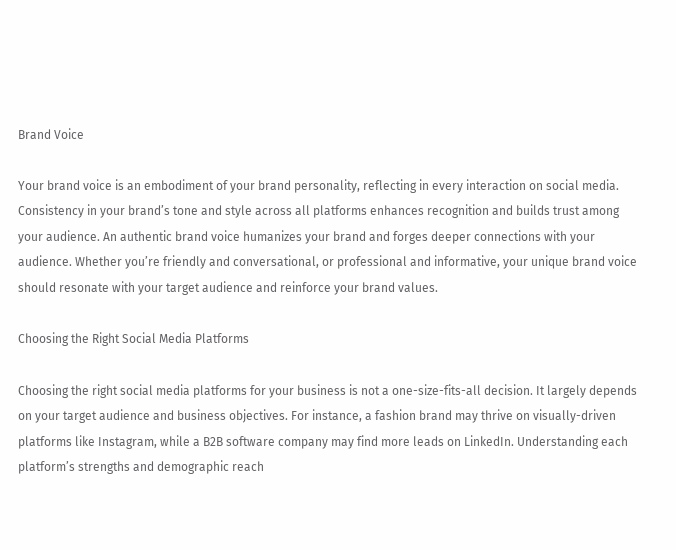Brand Voice

Your brand voice is an embodiment of your brand personality, reflecting in every interaction on social media. Consistency in your brand’s tone and style across all platforms enhances recognition and builds trust among your audience. An authentic brand voice humanizes your brand and forges deeper connections with your audience. Whether you’re friendly and conversational, or professional and informative, your unique brand voice should resonate with your target audience and reinforce your brand values.

Choosing the Right Social Media Platforms

Choosing the right social media platforms for your business is not a one-size-fits-all decision. It largely depends on your target audience and business objectives. For instance, a fashion brand may thrive on visually-driven platforms like Instagram, while a B2B software company may find more leads on LinkedIn. Understanding each platform’s strengths and demographic reach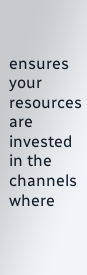ensures your resources are invested in the channels where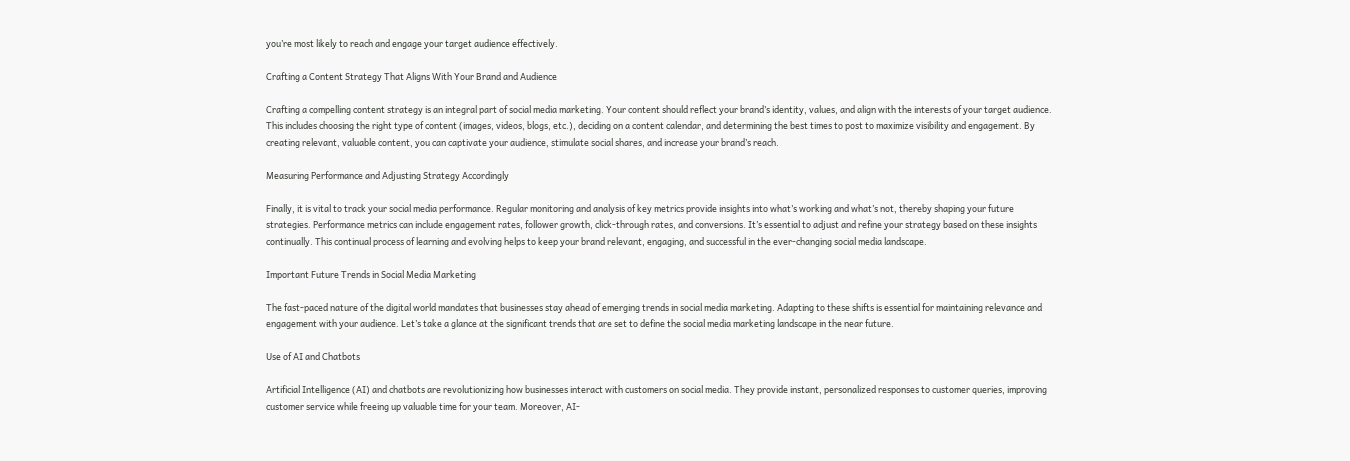you’re most likely to reach and engage your target audience effectively.

Crafting a Content Strategy That Aligns With Your Brand and Audience

Crafting a compelling content strategy is an integral part of social media marketing. Your content should reflect your brand’s identity, values, and align with the interests of your target audience. This includes choosing the right type of content (images, videos, blogs, etc.), deciding on a content calendar, and determining the best times to post to maximize visibility and engagement. By creating relevant, valuable content, you can captivate your audience, stimulate social shares, and increase your brand’s reach.

Measuring Performance and Adjusting Strategy Accordingly

Finally, it is vital to track your social media performance. Regular monitoring and analysis of key metrics provide insights into what’s working and what’s not, thereby shaping your future strategies. Performance metrics can include engagement rates, follower growth, click-through rates, and conversions. It’s essential to adjust and refine your strategy based on these insights continually. This continual process of learning and evolving helps to keep your brand relevant, engaging, and successful in the ever-changing social media landscape.

Important Future Trends in Social Media Marketing

The fast-paced nature of the digital world mandates that businesses stay ahead of emerging trends in social media marketing. Adapting to these shifts is essential for maintaining relevance and engagement with your audience. Let’s take a glance at the significant trends that are set to define the social media marketing landscape in the near future.

Use of AI and Chatbots

Artificial Intelligence (AI) and chatbots are revolutionizing how businesses interact with customers on social media. They provide instant, personalized responses to customer queries, improving customer service while freeing up valuable time for your team. Moreover, AI-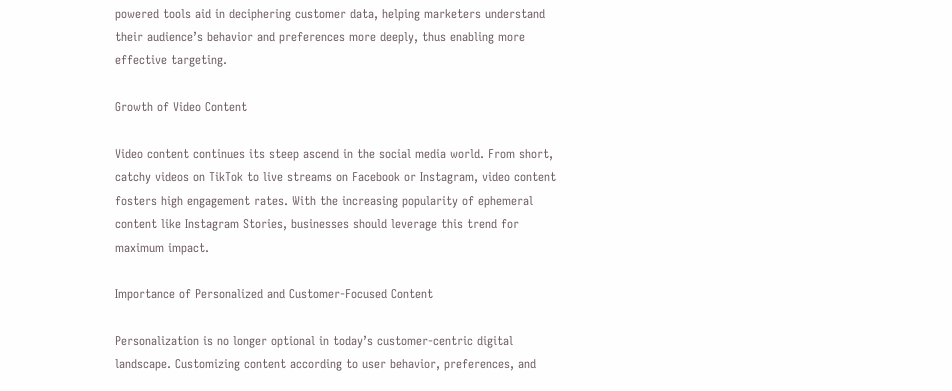powered tools aid in deciphering customer data, helping marketers understand their audience’s behavior and preferences more deeply, thus enabling more effective targeting.

Growth of Video Content

Video content continues its steep ascend in the social media world. From short, catchy videos on TikTok to live streams on Facebook or Instagram, video content fosters high engagement rates. With the increasing popularity of ephemeral content like Instagram Stories, businesses should leverage this trend for maximum impact.

Importance of Personalized and Customer-Focused Content

Personalization is no longer optional in today’s customer-centric digital landscape. Customizing content according to user behavior, preferences, and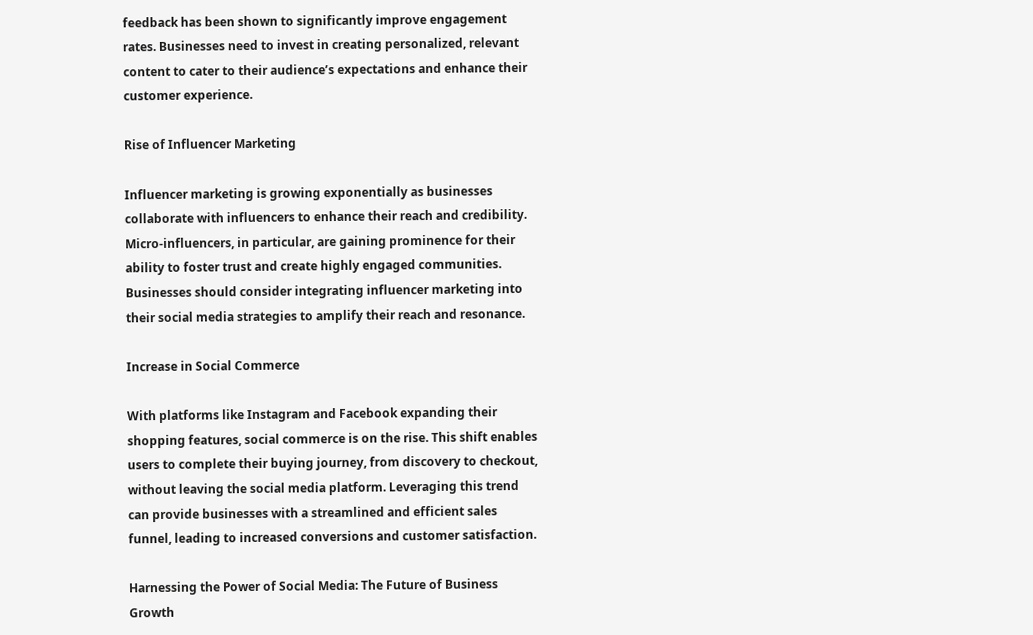feedback has been shown to significantly improve engagement rates. Businesses need to invest in creating personalized, relevant content to cater to their audience’s expectations and enhance their customer experience.

Rise of Influencer Marketing

Influencer marketing is growing exponentially as businesses collaborate with influencers to enhance their reach and credibility. Micro-influencers, in particular, are gaining prominence for their ability to foster trust and create highly engaged communities. Businesses should consider integrating influencer marketing into their social media strategies to amplify their reach and resonance.

Increase in Social Commerce

With platforms like Instagram and Facebook expanding their shopping features, social commerce is on the rise. This shift enables users to complete their buying journey, from discovery to checkout, without leaving the social media platform. Leveraging this trend can provide businesses with a streamlined and efficient sales funnel, leading to increased conversions and customer satisfaction.

Harnessing the Power of Social Media: The Future of Business Growth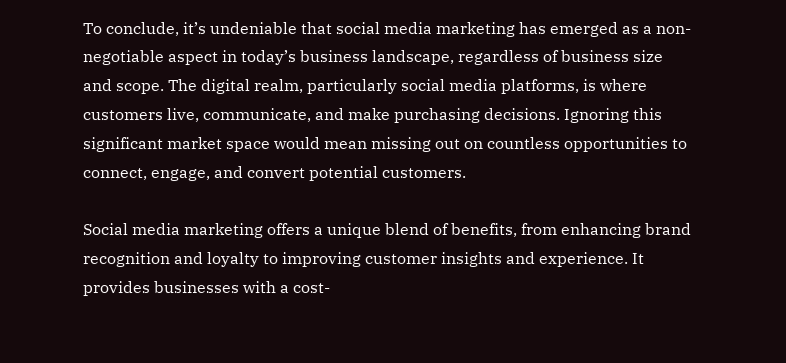To conclude, it’s undeniable that social media marketing has emerged as a non-negotiable aspect in today’s business landscape, regardless of business size and scope. The digital realm, particularly social media platforms, is where customers live, communicate, and make purchasing decisions. Ignoring this significant market space would mean missing out on countless opportunities to connect, engage, and convert potential customers.

Social media marketing offers a unique blend of benefits, from enhancing brand recognition and loyalty to improving customer insights and experience. It provides businesses with a cost-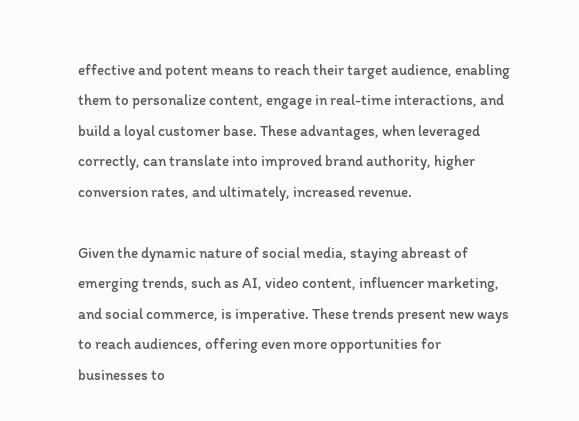effective and potent means to reach their target audience, enabling them to personalize content, engage in real-time interactions, and build a loyal customer base. These advantages, when leveraged correctly, can translate into improved brand authority, higher conversion rates, and ultimately, increased revenue.

Given the dynamic nature of social media, staying abreast of emerging trends, such as AI, video content, influencer marketing, and social commerce, is imperative. These trends present new ways to reach audiences, offering even more opportunities for businesses to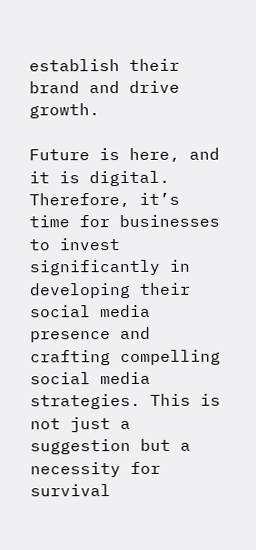establish their brand and drive growth.

Future is here, and it is digital. Therefore, it’s time for businesses to invest significantly in developing their social media presence and crafting compelling social media strategies. This is not just a suggestion but a necessity for survival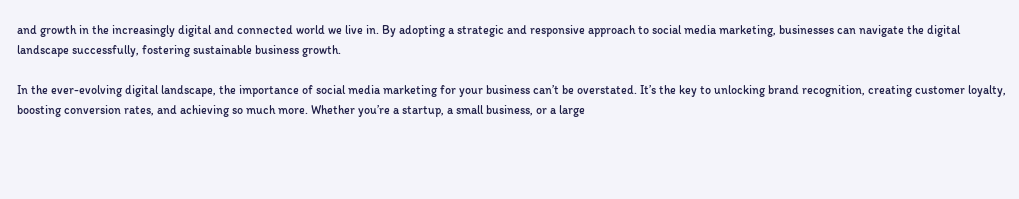and growth in the increasingly digital and connected world we live in. By adopting a strategic and responsive approach to social media marketing, businesses can navigate the digital landscape successfully, fostering sustainable business growth.

In the ever-evolving digital landscape, the importance of social media marketing for your business can’t be overstated. It’s the key to unlocking brand recognition, creating customer loyalty, boosting conversion rates, and achieving so much more. Whether you’re a startup, a small business, or a large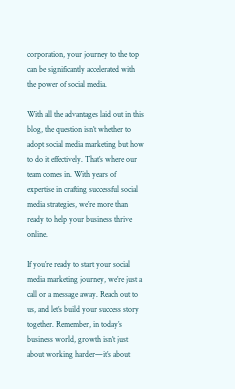corporation, your journey to the top can be significantly accelerated with the power of social media.

With all the advantages laid out in this blog, the question isn’t whether to adopt social media marketing but how to do it effectively. That’s where our team comes in. With years of expertise in crafting successful social media strategies, we’re more than ready to help your business thrive online.

If you’re ready to start your social media marketing journey, we’re just a call or a message away. Reach out to us, and let’s build your success story together. Remember, in today’s business world, growth isn’t just about working harder—it’s about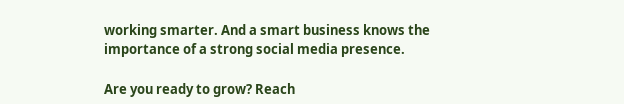working smarter. And a smart business knows the importance of a strong social media presence.

Are you ready to grow? Reach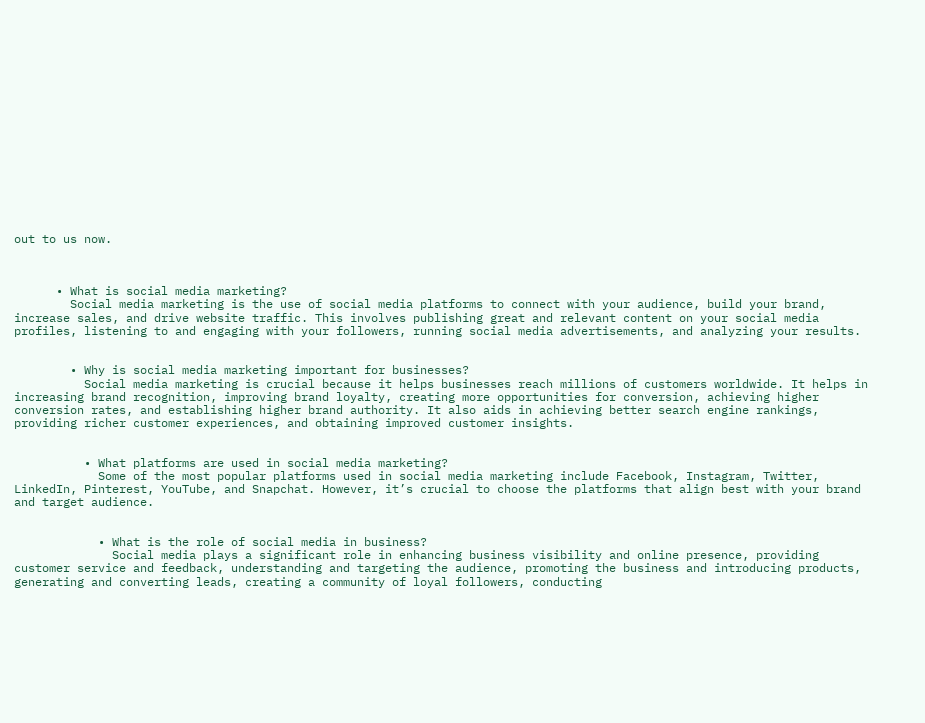out to us now.



      • What is social media marketing?
        Social media marketing is the use of social media platforms to connect with your audience, build your brand, increase sales, and drive website traffic. This involves publishing great and relevant content on your social media profiles, listening to and engaging with your followers, running social media advertisements, and analyzing your results.


        • Why is social media marketing important for businesses?
          Social media marketing is crucial because it helps businesses reach millions of customers worldwide. It helps in increasing brand recognition, improving brand loyalty, creating more opportunities for conversion, achieving higher conversion rates, and establishing higher brand authority. It also aids in achieving better search engine rankings, providing richer customer experiences, and obtaining improved customer insights.


          • What platforms are used in social media marketing?
            Some of the most popular platforms used in social media marketing include Facebook, Instagram, Twitter, LinkedIn, Pinterest, YouTube, and Snapchat. However, it’s crucial to choose the platforms that align best with your brand and target audience.


            • What is the role of social media in business?
              Social media plays a significant role in enhancing business visibility and online presence, providing customer service and feedback, understanding and targeting the audience, promoting the business and introducing products, generating and converting leads, creating a community of loyal followers, conducting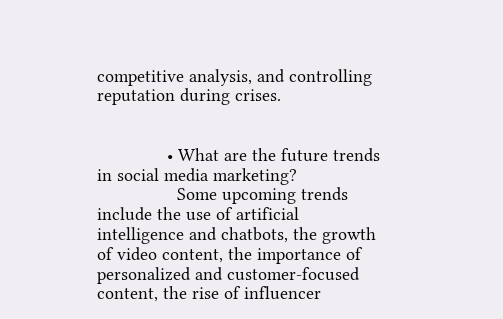competitive analysis, and controlling reputation during crises.


              • What are the future trends in social media marketing?
                Some upcoming trends include the use of artificial intelligence and chatbots, the growth of video content, the importance of personalized and customer-focused content, the rise of influencer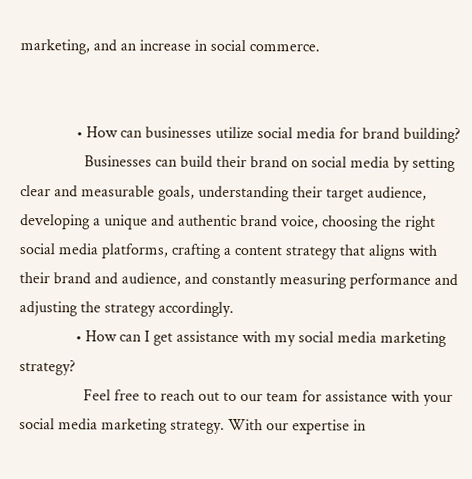marketing, and an increase in social commerce.


              • How can businesses utilize social media for brand building?
                Businesses can build their brand on social media by setting clear and measurable goals, understanding their target audience, developing a unique and authentic brand voice, choosing the right social media platforms, crafting a content strategy that aligns with their brand and audience, and constantly measuring performance and adjusting the strategy accordingly.
              • How can I get assistance with my social media marketing strategy?
                Feel free to reach out to our team for assistance with your social media marketing strategy. With our expertise in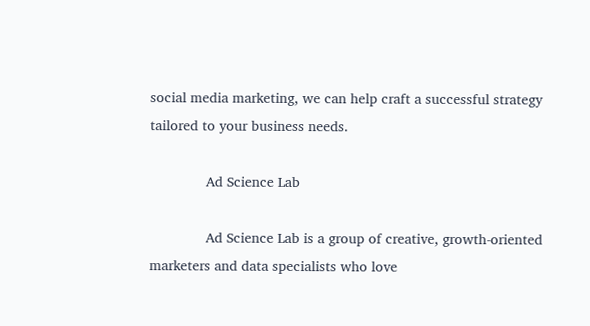social media marketing, we can help craft a successful strategy tailored to your business needs.

              Ad Science Lab

              Ad Science Lab is a group of creative, growth-oriented marketers and data specialists who love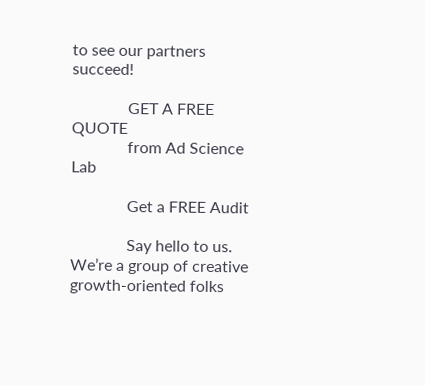to see our partners succeed!

              GET A FREE QUOTE
              from Ad Science Lab

              Get a FREE Audit

              Say hello to us. We’re a group of creative growth-oriented folks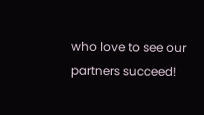who love to see our partners succeed!